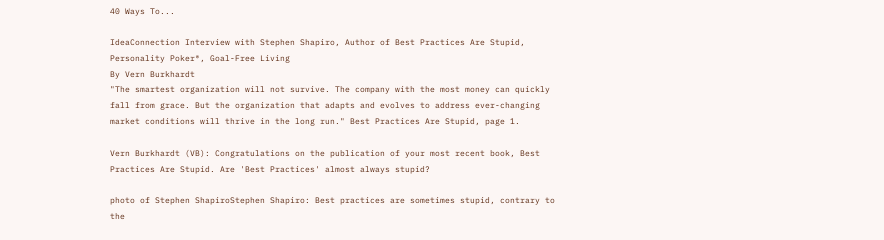40 Ways To...

IdeaConnection Interview with Stephen Shapiro, Author of Best Practices Are Stupid, Personality Poker®, Goal-Free Living
By Vern Burkhardt
"The smartest organization will not survive. The company with the most money can quickly fall from grace. But the organization that adapts and evolves to address ever-changing market conditions will thrive in the long run." Best Practices Are Stupid, page 1.

Vern Burkhardt (VB): Congratulations on the publication of your most recent book, Best Practices Are Stupid. Are 'Best Practices' almost always stupid?

photo of Stephen ShapiroStephen Shapiro: Best practices are sometimes stupid, contrary to the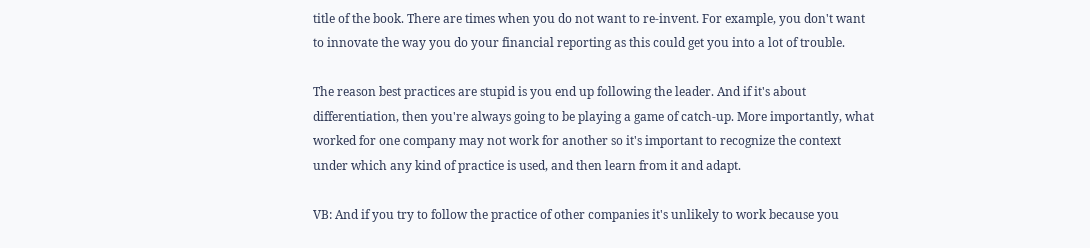title of the book. There are times when you do not want to re-invent. For example, you don't want to innovate the way you do your financial reporting as this could get you into a lot of trouble.

The reason best practices are stupid is you end up following the leader. And if it's about differentiation, then you're always going to be playing a game of catch-up. More importantly, what worked for one company may not work for another so it's important to recognize the context under which any kind of practice is used, and then learn from it and adapt.

VB: And if you try to follow the practice of other companies it's unlikely to work because you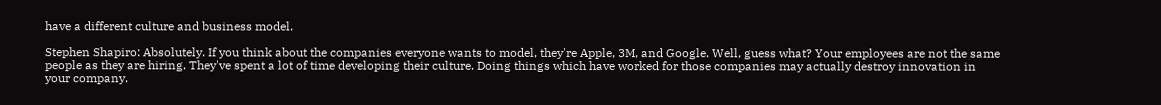have a different culture and business model.

Stephen Shapiro: Absolutely. If you think about the companies everyone wants to model, they're Apple, 3M, and Google. Well, guess what? Your employees are not the same people as they are hiring. They've spent a lot of time developing their culture. Doing things which have worked for those companies may actually destroy innovation in your company.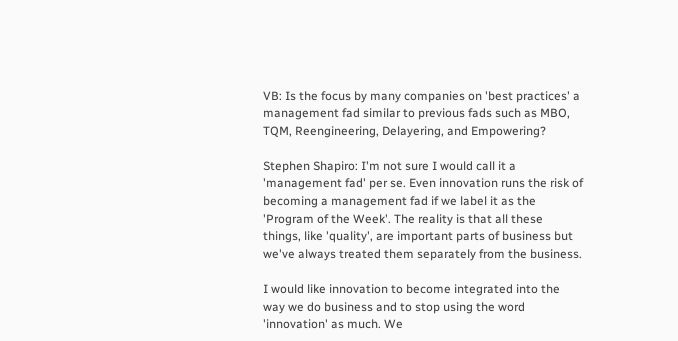VB: Is the focus by many companies on 'best practices' a management fad similar to previous fads such as MBO, TQM, Reengineering, Delayering, and Empowering?

Stephen Shapiro: I'm not sure I would call it a 'management fad' per se. Even innovation runs the risk of becoming a management fad if we label it as the 'Program of the Week'. The reality is that all these things, like 'quality', are important parts of business but we've always treated them separately from the business.

I would like innovation to become integrated into the way we do business and to stop using the word 'innovation' as much. We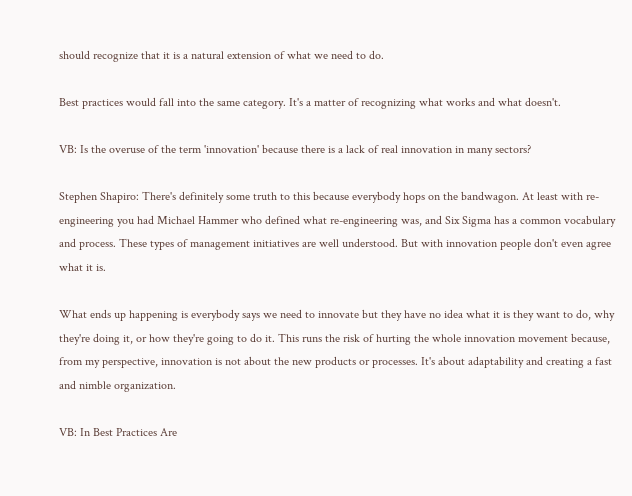should recognize that it is a natural extension of what we need to do.

Best practices would fall into the same category. It's a matter of recognizing what works and what doesn't.

VB: Is the overuse of the term 'innovation' because there is a lack of real innovation in many sectors?

Stephen Shapiro: There's definitely some truth to this because everybody hops on the bandwagon. At least with re-engineering you had Michael Hammer who defined what re-engineering was, and Six Sigma has a common vocabulary and process. These types of management initiatives are well understood. But with innovation people don't even agree what it is.

What ends up happening is everybody says we need to innovate but they have no idea what it is they want to do, why they're doing it, or how they're going to do it. This runs the risk of hurting the whole innovation movement because, from my perspective, innovation is not about the new products or processes. It's about adaptability and creating a fast and nimble organization.

VB: In Best Practices Are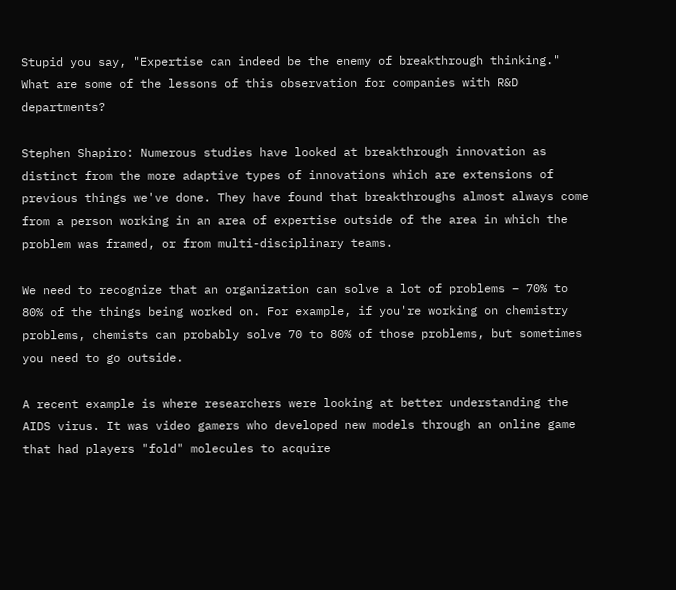Stupid you say, "Expertise can indeed be the enemy of breakthrough thinking." What are some of the lessons of this observation for companies with R&D departments?

Stephen Shapiro: Numerous studies have looked at breakthrough innovation as distinct from the more adaptive types of innovations which are extensions of previous things we've done. They have found that breakthroughs almost always come from a person working in an area of expertise outside of the area in which the problem was framed, or from multi-disciplinary teams.

We need to recognize that an organization can solve a lot of problems – 70% to 80% of the things being worked on. For example, if you're working on chemistry problems, chemists can probably solve 70 to 80% of those problems, but sometimes you need to go outside.

A recent example is where researchers were looking at better understanding the AIDS virus. It was video gamers who developed new models through an online game that had players "fold" molecules to acquire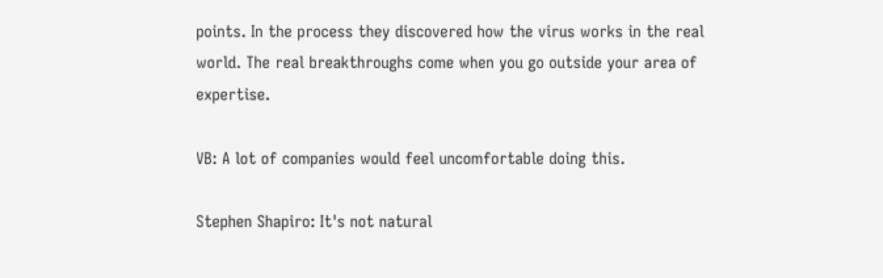points. In the process they discovered how the virus works in the real world. The real breakthroughs come when you go outside your area of expertise.

VB: A lot of companies would feel uncomfortable doing this.

Stephen Shapiro: It's not natural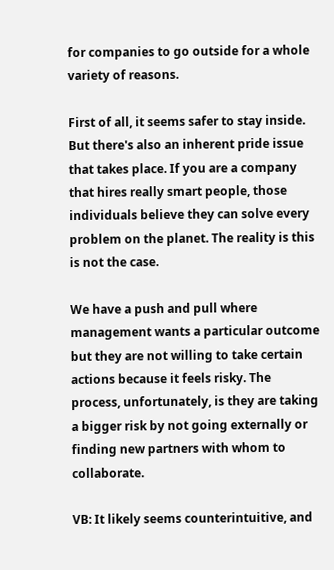for companies to go outside for a whole variety of reasons.

First of all, it seems safer to stay inside. But there's also an inherent pride issue that takes place. If you are a company that hires really smart people, those individuals believe they can solve every problem on the planet. The reality is this is not the case.

We have a push and pull where management wants a particular outcome but they are not willing to take certain actions because it feels risky. The process, unfortunately, is they are taking a bigger risk by not going externally or finding new partners with whom to collaborate.

VB: It likely seems counterintuitive, and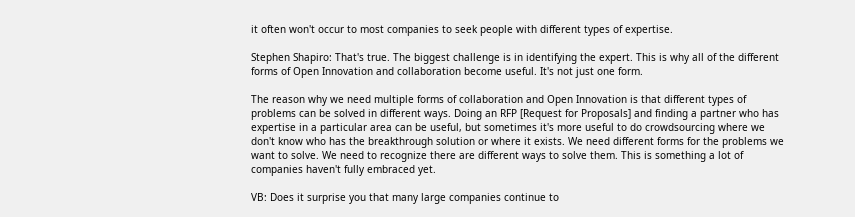it often won't occur to most companies to seek people with different types of expertise.

Stephen Shapiro: That's true. The biggest challenge is in identifying the expert. This is why all of the different forms of Open Innovation and collaboration become useful. It's not just one form.

The reason why we need multiple forms of collaboration and Open Innovation is that different types of problems can be solved in different ways. Doing an RFP [Request for Proposals] and finding a partner who has expertise in a particular area can be useful, but sometimes it's more useful to do crowdsourcing where we don't know who has the breakthrough solution or where it exists. We need different forms for the problems we want to solve. We need to recognize there are different ways to solve them. This is something a lot of companies haven't fully embraced yet.

VB: Does it surprise you that many large companies continue to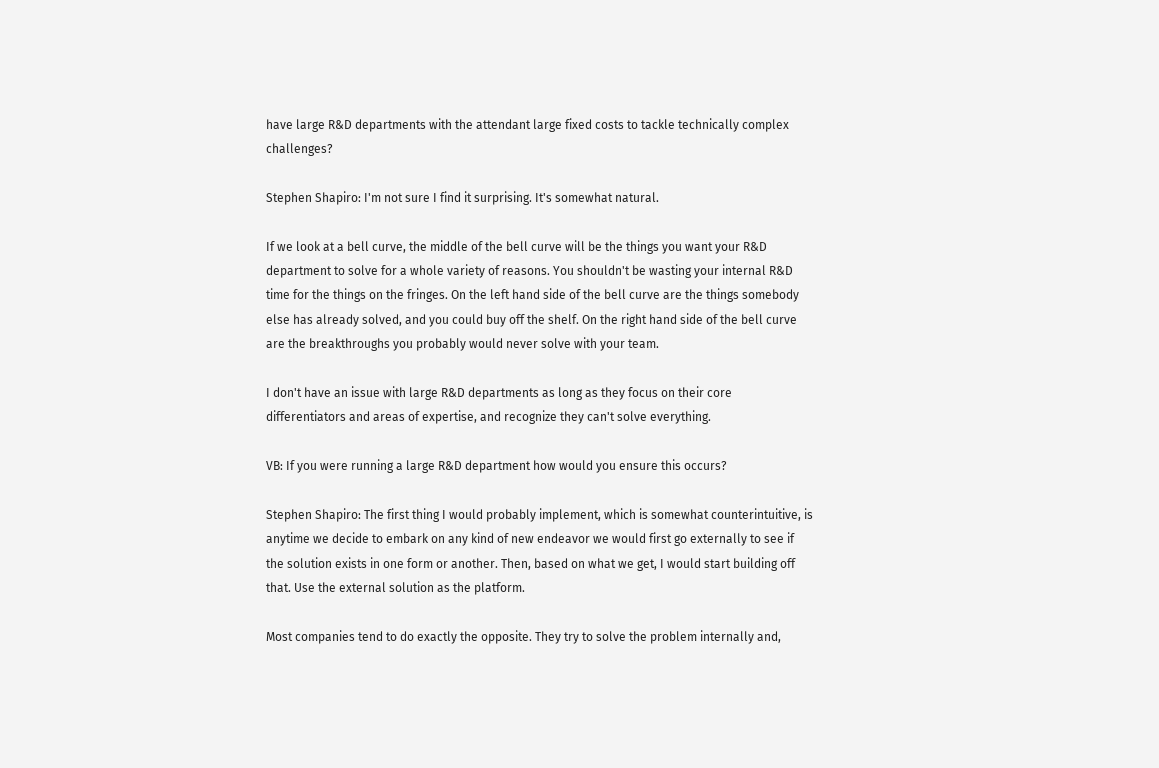have large R&D departments with the attendant large fixed costs to tackle technically complex challenges?

Stephen Shapiro: I'm not sure I find it surprising. It's somewhat natural.

If we look at a bell curve, the middle of the bell curve will be the things you want your R&D department to solve for a whole variety of reasons. You shouldn't be wasting your internal R&D time for the things on the fringes. On the left hand side of the bell curve are the things somebody else has already solved, and you could buy off the shelf. On the right hand side of the bell curve are the breakthroughs you probably would never solve with your team.

I don't have an issue with large R&D departments as long as they focus on their core differentiators and areas of expertise, and recognize they can't solve everything.

VB: If you were running a large R&D department how would you ensure this occurs?

Stephen Shapiro: The first thing I would probably implement, which is somewhat counterintuitive, is anytime we decide to embark on any kind of new endeavor we would first go externally to see if the solution exists in one form or another. Then, based on what we get, I would start building off that. Use the external solution as the platform.

Most companies tend to do exactly the opposite. They try to solve the problem internally and,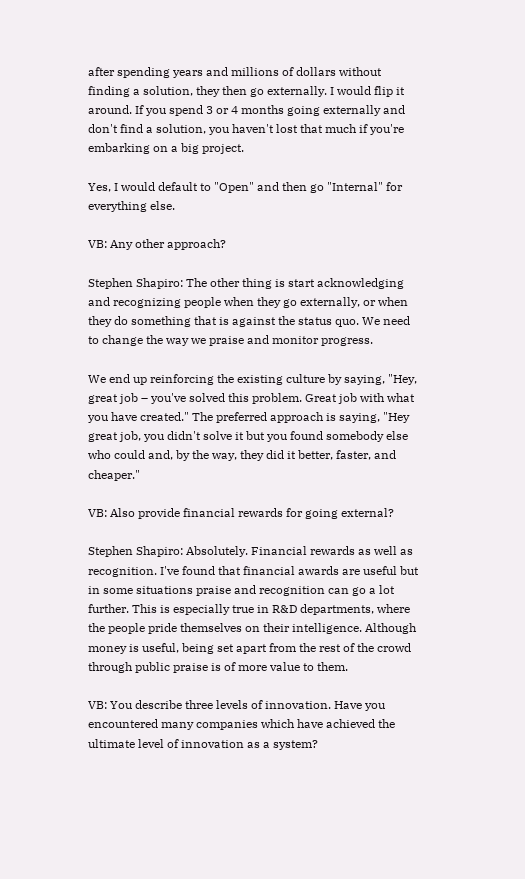after spending years and millions of dollars without finding a solution, they then go externally. I would flip it around. If you spend 3 or 4 months going externally and don't find a solution, you haven't lost that much if you're embarking on a big project.

Yes, I would default to "Open" and then go "Internal" for everything else.

VB: Any other approach?

Stephen Shapiro: The other thing is start acknowledging and recognizing people when they go externally, or when they do something that is against the status quo. We need to change the way we praise and monitor progress.

We end up reinforcing the existing culture by saying, "Hey, great job – you've solved this problem. Great job with what you have created." The preferred approach is saying, "Hey great job, you didn't solve it but you found somebody else who could and, by the way, they did it better, faster, and cheaper."

VB: Also provide financial rewards for going external?

Stephen Shapiro: Absolutely. Financial rewards as well as recognition. I've found that financial awards are useful but in some situations praise and recognition can go a lot further. This is especially true in R&D departments, where the people pride themselves on their intelligence. Although money is useful, being set apart from the rest of the crowd through public praise is of more value to them.

VB: You describe three levels of innovation. Have you encountered many companies which have achieved the ultimate level of innovation as a system?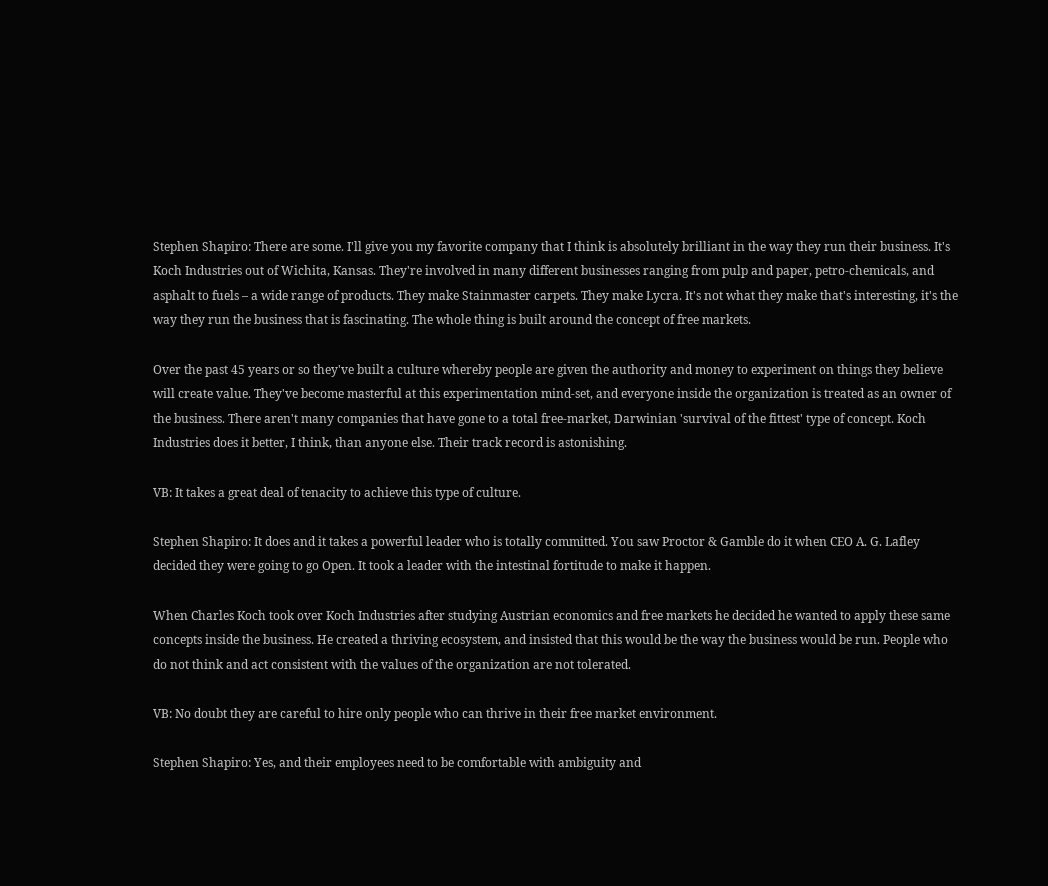Stephen Shapiro: There are some. I'll give you my favorite company that I think is absolutely brilliant in the way they run their business. It's Koch Industries out of Wichita, Kansas. They're involved in many different businesses ranging from pulp and paper, petro-chemicals, and asphalt to fuels – a wide range of products. They make Stainmaster carpets. They make Lycra. It's not what they make that's interesting, it's the way they run the business that is fascinating. The whole thing is built around the concept of free markets.

Over the past 45 years or so they've built a culture whereby people are given the authority and money to experiment on things they believe will create value. They've become masterful at this experimentation mind-set, and everyone inside the organization is treated as an owner of the business. There aren't many companies that have gone to a total free-market, Darwinian 'survival of the fittest' type of concept. Koch Industries does it better, I think, than anyone else. Their track record is astonishing.

VB: It takes a great deal of tenacity to achieve this type of culture.

Stephen Shapiro: It does and it takes a powerful leader who is totally committed. You saw Proctor & Gamble do it when CEO A. G. Lafley decided they were going to go Open. It took a leader with the intestinal fortitude to make it happen.

When Charles Koch took over Koch Industries after studying Austrian economics and free markets he decided he wanted to apply these same concepts inside the business. He created a thriving ecosystem, and insisted that this would be the way the business would be run. People who do not think and act consistent with the values of the organization are not tolerated.

VB: No doubt they are careful to hire only people who can thrive in their free market environment.

Stephen Shapiro: Yes, and their employees need to be comfortable with ambiguity and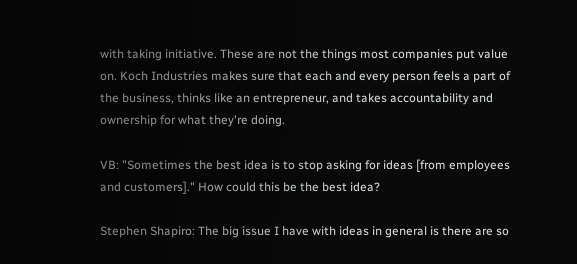with taking initiative. These are not the things most companies put value on. Koch Industries makes sure that each and every person feels a part of the business, thinks like an entrepreneur, and takes accountability and ownership for what they're doing.

VB: "Sometimes the best idea is to stop asking for ideas [from employees and customers]." How could this be the best idea?

Stephen Shapiro: The big issue I have with ideas in general is there are so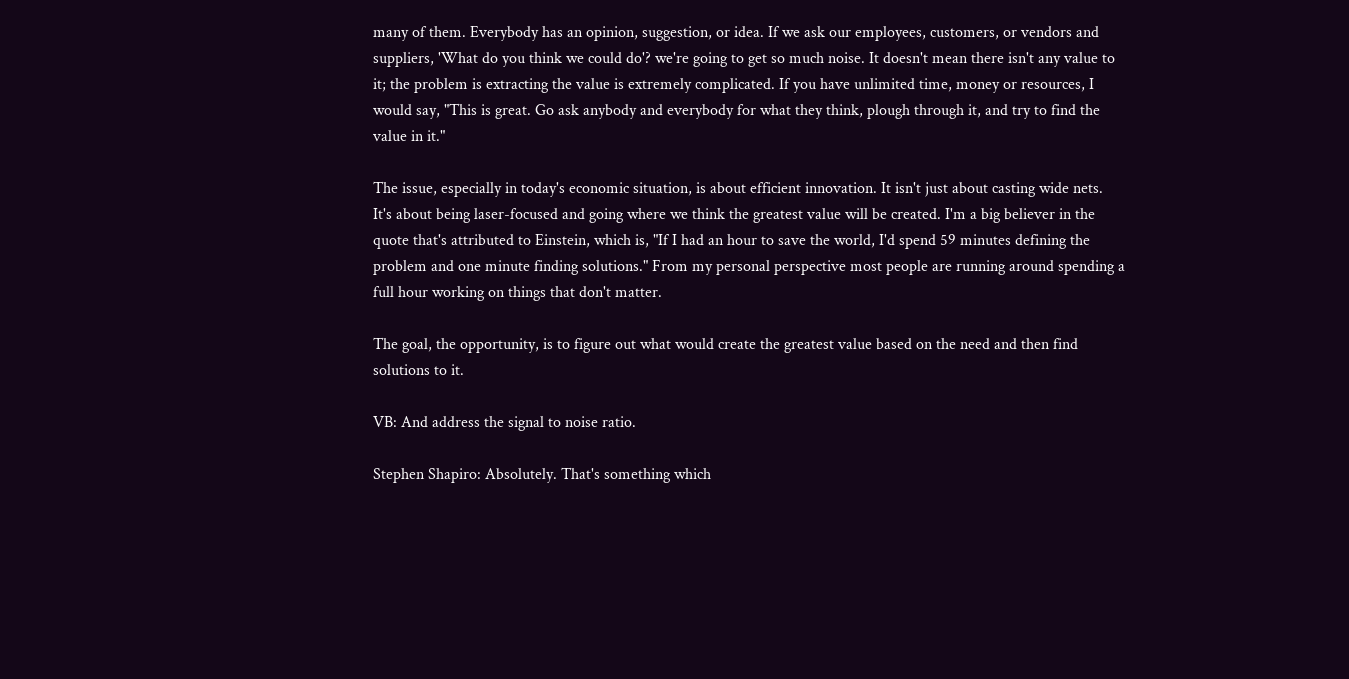many of them. Everybody has an opinion, suggestion, or idea. If we ask our employees, customers, or vendors and suppliers, 'What do you think we could do'? we're going to get so much noise. It doesn't mean there isn't any value to it; the problem is extracting the value is extremely complicated. If you have unlimited time, money or resources, I would say, "This is great. Go ask anybody and everybody for what they think, plough through it, and try to find the value in it."

The issue, especially in today's economic situation, is about efficient innovation. It isn't just about casting wide nets. It's about being laser-focused and going where we think the greatest value will be created. I'm a big believer in the quote that's attributed to Einstein, which is, "If I had an hour to save the world, I'd spend 59 minutes defining the problem and one minute finding solutions." From my personal perspective most people are running around spending a full hour working on things that don't matter.

The goal, the opportunity, is to figure out what would create the greatest value based on the need and then find solutions to it.

VB: And address the signal to noise ratio.

Stephen Shapiro: Absolutely. That's something which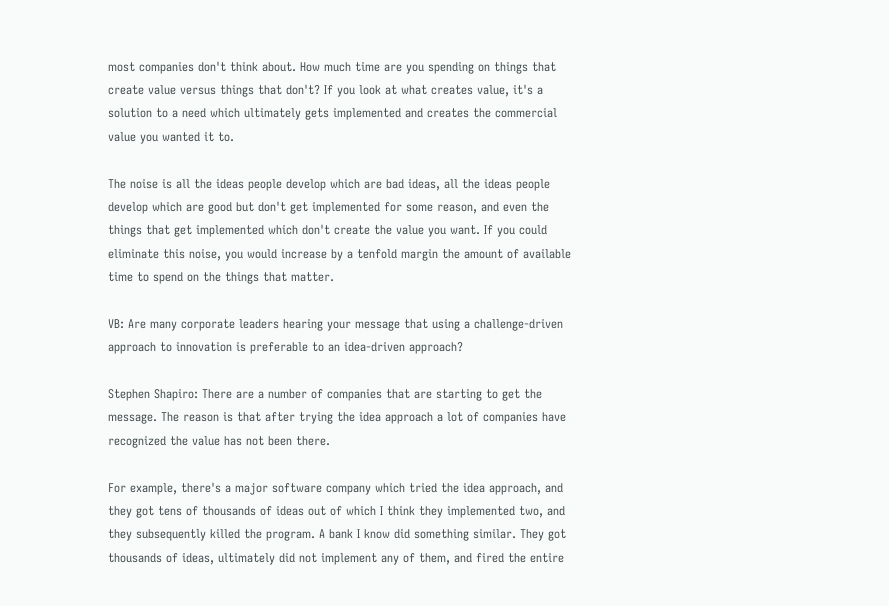most companies don't think about. How much time are you spending on things that create value versus things that don't? If you look at what creates value, it's a solution to a need which ultimately gets implemented and creates the commercial value you wanted it to.

The noise is all the ideas people develop which are bad ideas, all the ideas people develop which are good but don't get implemented for some reason, and even the things that get implemented which don't create the value you want. If you could eliminate this noise, you would increase by a tenfold margin the amount of available time to spend on the things that matter.

VB: Are many corporate leaders hearing your message that using a challenge-driven approach to innovation is preferable to an idea-driven approach?

Stephen Shapiro: There are a number of companies that are starting to get the message. The reason is that after trying the idea approach a lot of companies have recognized the value has not been there.

For example, there's a major software company which tried the idea approach, and they got tens of thousands of ideas out of which I think they implemented two, and they subsequently killed the program. A bank I know did something similar. They got thousands of ideas, ultimately did not implement any of them, and fired the entire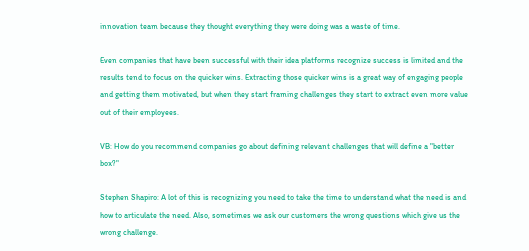innovation team because they thought everything they were doing was a waste of time.

Even companies that have been successful with their idea platforms recognize success is limited and the results tend to focus on the quicker wins. Extracting those quicker wins is a great way of engaging people and getting them motivated, but when they start framing challenges they start to extract even more value out of their employees.

VB: How do you recommend companies go about defining relevant challenges that will define a "better box?"

Stephen Shapiro: A lot of this is recognizing you need to take the time to understand what the need is and how to articulate the need. Also, sometimes we ask our customers the wrong questions which give us the wrong challenge.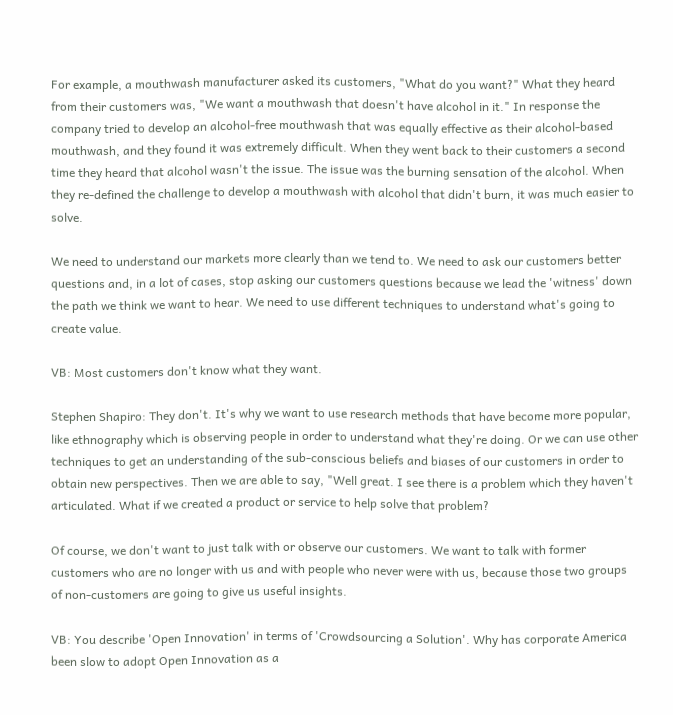For example, a mouthwash manufacturer asked its customers, "What do you want?" What they heard from their customers was, "We want a mouthwash that doesn't have alcohol in it." In response the company tried to develop an alcohol-free mouthwash that was equally effective as their alcohol-based mouthwash, and they found it was extremely difficult. When they went back to their customers a second time they heard that alcohol wasn't the issue. The issue was the burning sensation of the alcohol. When they re-defined the challenge to develop a mouthwash with alcohol that didn't burn, it was much easier to solve.

We need to understand our markets more clearly than we tend to. We need to ask our customers better questions and, in a lot of cases, stop asking our customers questions because we lead the 'witness' down the path we think we want to hear. We need to use different techniques to understand what's going to create value.

VB: Most customers don't know what they want.

Stephen Shapiro: They don't. It's why we want to use research methods that have become more popular, like ethnography which is observing people in order to understand what they're doing. Or we can use other techniques to get an understanding of the sub-conscious beliefs and biases of our customers in order to obtain new perspectives. Then we are able to say, "Well great. I see there is a problem which they haven't articulated. What if we created a product or service to help solve that problem?

Of course, we don't want to just talk with or observe our customers. We want to talk with former customers who are no longer with us and with people who never were with us, because those two groups of non-customers are going to give us useful insights.

VB: You describe 'Open Innovation' in terms of 'Crowdsourcing a Solution'. Why has corporate America been slow to adopt Open Innovation as a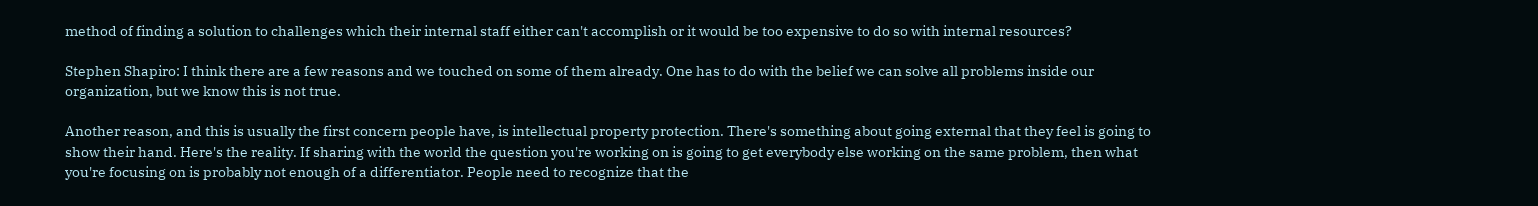method of finding a solution to challenges which their internal staff either can't accomplish or it would be too expensive to do so with internal resources?

Stephen Shapiro: I think there are a few reasons and we touched on some of them already. One has to do with the belief we can solve all problems inside our organization, but we know this is not true.

Another reason, and this is usually the first concern people have, is intellectual property protection. There's something about going external that they feel is going to show their hand. Here's the reality. If sharing with the world the question you're working on is going to get everybody else working on the same problem, then what you're focusing on is probably not enough of a differentiator. People need to recognize that the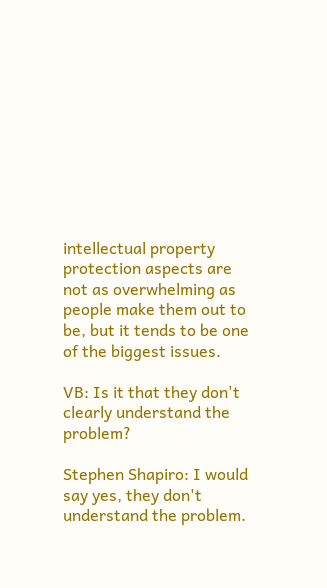intellectual property protection aspects are not as overwhelming as people make them out to be, but it tends to be one of the biggest issues.

VB: Is it that they don't clearly understand the problem?

Stephen Shapiro: I would say yes, they don't understand the problem.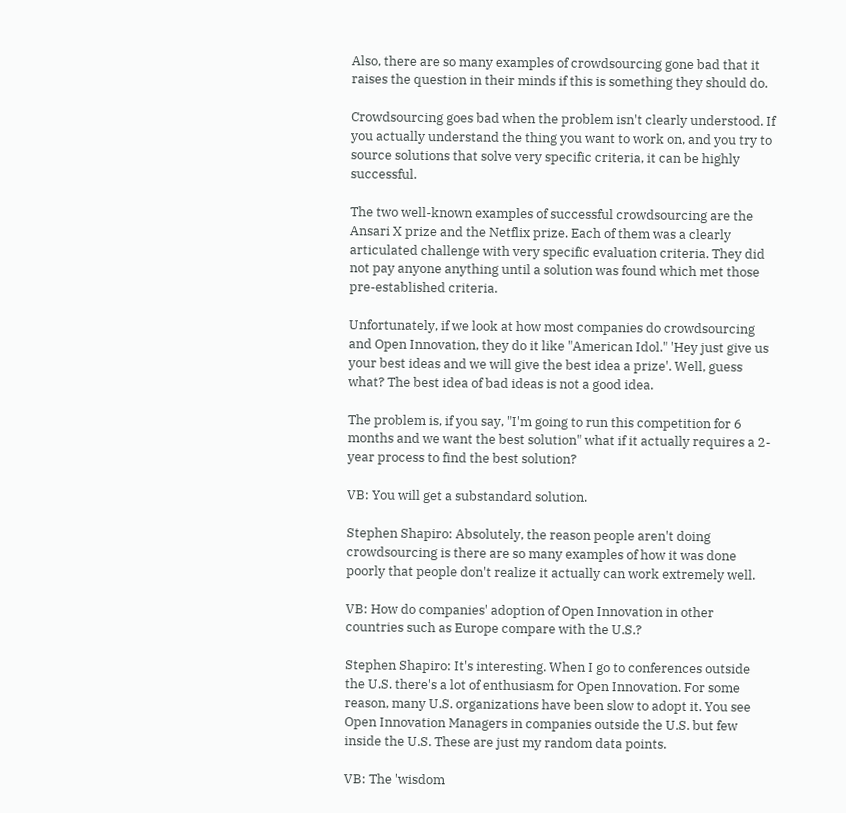Also, there are so many examples of crowdsourcing gone bad that it raises the question in their minds if this is something they should do.

Crowdsourcing goes bad when the problem isn't clearly understood. If you actually understand the thing you want to work on, and you try to source solutions that solve very specific criteria, it can be highly successful.

The two well-known examples of successful crowdsourcing are the Ansari X prize and the Netflix prize. Each of them was a clearly articulated challenge with very specific evaluation criteria. They did not pay anyone anything until a solution was found which met those pre-established criteria.

Unfortunately, if we look at how most companies do crowdsourcing and Open Innovation, they do it like "American Idol." 'Hey just give us your best ideas and we will give the best idea a prize'. Well, guess what? The best idea of bad ideas is not a good idea.

The problem is, if you say, "I'm going to run this competition for 6 months and we want the best solution" what if it actually requires a 2-year process to find the best solution?

VB: You will get a substandard solution.

Stephen Shapiro: Absolutely, the reason people aren't doing crowdsourcing is there are so many examples of how it was done poorly that people don't realize it actually can work extremely well.

VB: How do companies' adoption of Open Innovation in other countries such as Europe compare with the U.S.?

Stephen Shapiro: It's interesting. When I go to conferences outside the U.S. there's a lot of enthusiasm for Open Innovation. For some reason, many U.S. organizations have been slow to adopt it. You see Open Innovation Managers in companies outside the U.S. but few inside the U.S. These are just my random data points.

VB: The 'wisdom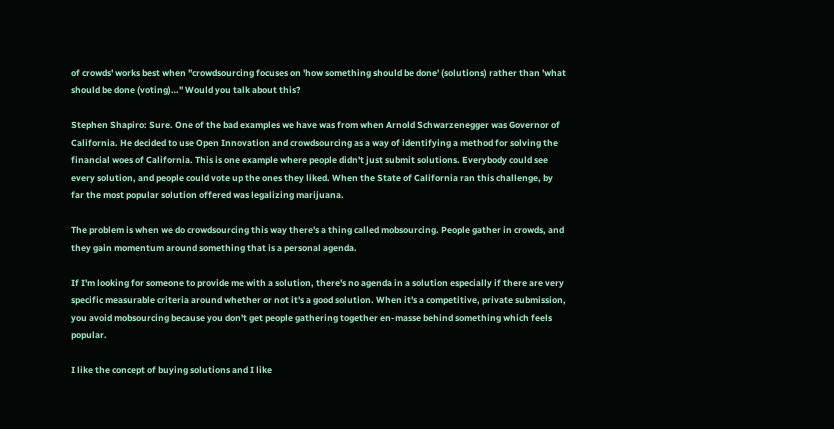of crowds' works best when "crowdsourcing focuses on 'how something should be done' (solutions) rather than 'what should be done (voting)…" Would you talk about this?

Stephen Shapiro: Sure. One of the bad examples we have was from when Arnold Schwarzenegger was Governor of California. He decided to use Open Innovation and crowdsourcing as a way of identifying a method for solving the financial woes of California. This is one example where people didn't just submit solutions. Everybody could see every solution, and people could vote up the ones they liked. When the State of California ran this challenge, by far the most popular solution offered was legalizing marijuana.

The problem is when we do crowdsourcing this way there's a thing called mobsourcing. People gather in crowds, and they gain momentum around something that is a personal agenda.

If I'm looking for someone to provide me with a solution, there's no agenda in a solution especially if there are very specific measurable criteria around whether or not it's a good solution. When it's a competitive, private submission, you avoid mobsourcing because you don't get people gathering together en-masse behind something which feels popular.

I like the concept of buying solutions and I like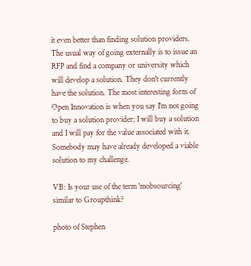it even better than finding solution providers. The usual way of going externally is to issue an RFP and find a company or university which will develop a solution. They don't currently have the solution. The most interesting form of Open Innovation is when you say I'm not going to buy a solution provider; I will buy a solution and I will pay for the value associated with it. Somebody may have already developed a viable solution to my challenge.

VB: Is your use of the term 'mobsourcing' similar to Groupthink?

photo of Stephen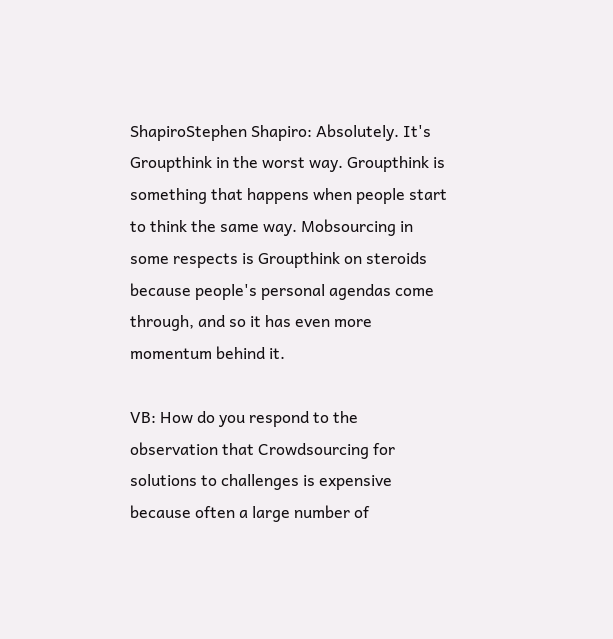ShapiroStephen Shapiro: Absolutely. It's Groupthink in the worst way. Groupthink is something that happens when people start to think the same way. Mobsourcing in some respects is Groupthink on steroids because people's personal agendas come through, and so it has even more momentum behind it.

VB: How do you respond to the observation that Crowdsourcing for solutions to challenges is expensive because often a large number of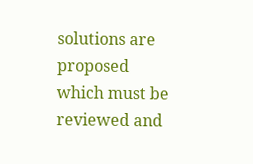solutions are proposed which must be reviewed and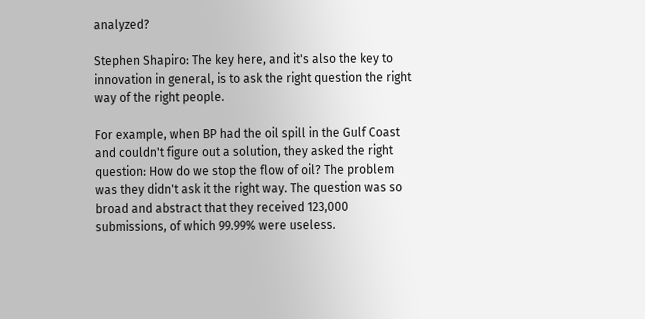analyzed?

Stephen Shapiro: The key here, and it's also the key to innovation in general, is to ask the right question the right way of the right people.

For example, when BP had the oil spill in the Gulf Coast and couldn't figure out a solution, they asked the right question: How do we stop the flow of oil? The problem was they didn't ask it the right way. The question was so broad and abstract that they received 123,000 submissions, of which 99.99% were useless.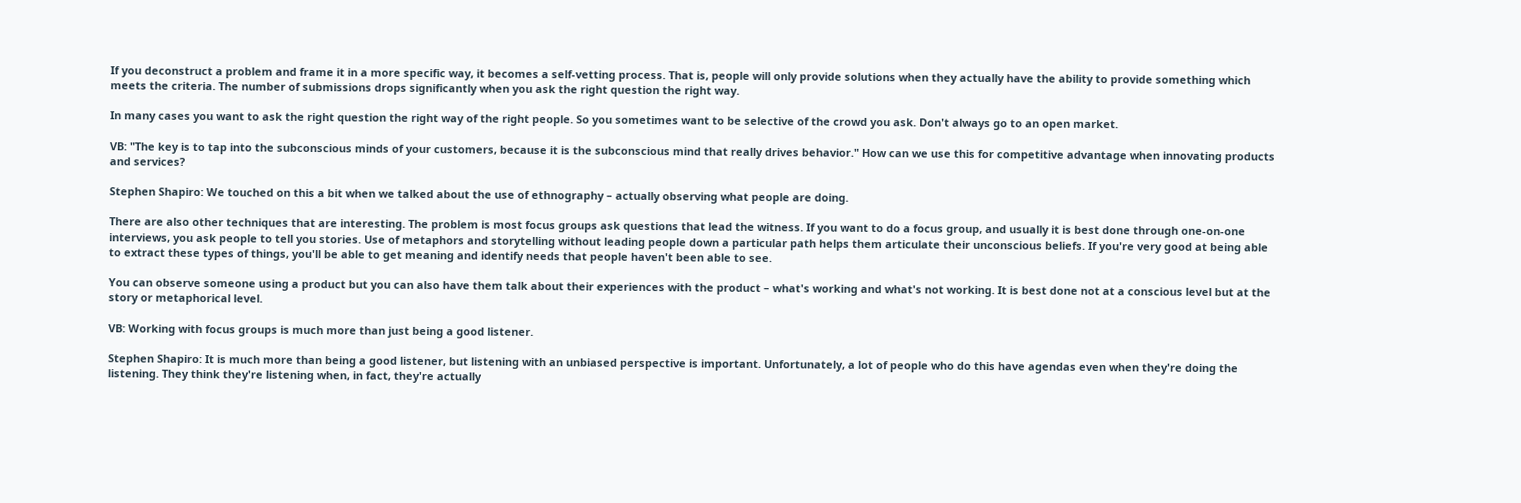If you deconstruct a problem and frame it in a more specific way, it becomes a self-vetting process. That is, people will only provide solutions when they actually have the ability to provide something which meets the criteria. The number of submissions drops significantly when you ask the right question the right way.

In many cases you want to ask the right question the right way of the right people. So you sometimes want to be selective of the crowd you ask. Don't always go to an open market.

VB: "The key is to tap into the subconscious minds of your customers, because it is the subconscious mind that really drives behavior." How can we use this for competitive advantage when innovating products and services?

Stephen Shapiro: We touched on this a bit when we talked about the use of ethnography – actually observing what people are doing.

There are also other techniques that are interesting. The problem is most focus groups ask questions that lead the witness. If you want to do a focus group, and usually it is best done through one-on-one interviews, you ask people to tell you stories. Use of metaphors and storytelling without leading people down a particular path helps them articulate their unconscious beliefs. If you're very good at being able to extract these types of things, you'll be able to get meaning and identify needs that people haven't been able to see.

You can observe someone using a product but you can also have them talk about their experiences with the product – what's working and what's not working. It is best done not at a conscious level but at the story or metaphorical level.

VB: Working with focus groups is much more than just being a good listener.

Stephen Shapiro: It is much more than being a good listener, but listening with an unbiased perspective is important. Unfortunately, a lot of people who do this have agendas even when they're doing the listening. They think they're listening when, in fact, they're actually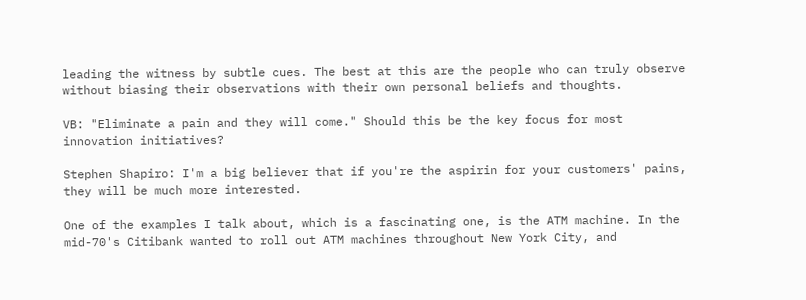leading the witness by subtle cues. The best at this are the people who can truly observe without biasing their observations with their own personal beliefs and thoughts.

VB: "Eliminate a pain and they will come." Should this be the key focus for most innovation initiatives?

Stephen Shapiro: I'm a big believer that if you're the aspirin for your customers' pains, they will be much more interested.

One of the examples I talk about, which is a fascinating one, is the ATM machine. In the mid-70's Citibank wanted to roll out ATM machines throughout New York City, and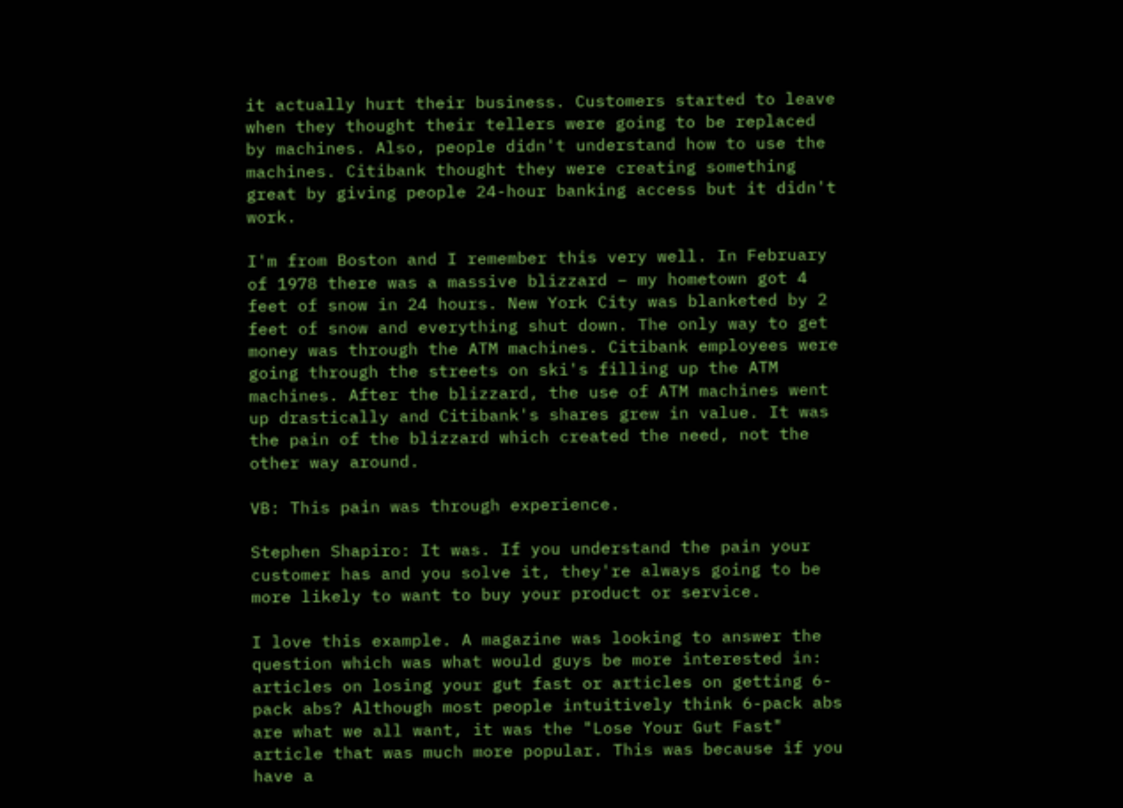it actually hurt their business. Customers started to leave when they thought their tellers were going to be replaced by machines. Also, people didn't understand how to use the machines. Citibank thought they were creating something great by giving people 24-hour banking access but it didn't work.

I'm from Boston and I remember this very well. In February of 1978 there was a massive blizzard – my hometown got 4 feet of snow in 24 hours. New York City was blanketed by 2 feet of snow and everything shut down. The only way to get money was through the ATM machines. Citibank employees were going through the streets on ski's filling up the ATM machines. After the blizzard, the use of ATM machines went up drastically and Citibank's shares grew in value. It was the pain of the blizzard which created the need, not the other way around.

VB: This pain was through experience.

Stephen Shapiro: It was. If you understand the pain your customer has and you solve it, they're always going to be more likely to want to buy your product or service.

I love this example. A magazine was looking to answer the question which was what would guys be more interested in: articles on losing your gut fast or articles on getting 6-pack abs? Although most people intuitively think 6-pack abs are what we all want, it was the "Lose Your Gut Fast" article that was much more popular. This was because if you have a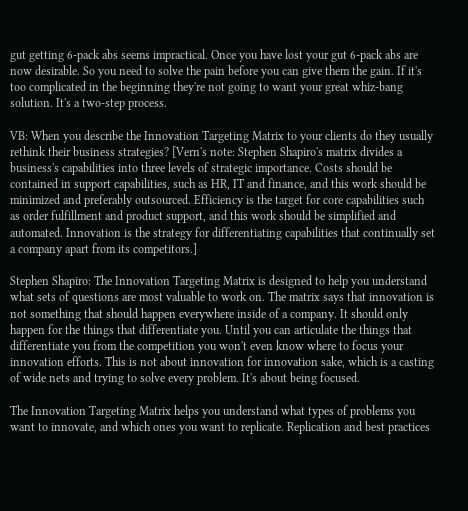gut getting 6-pack abs seems impractical. Once you have lost your gut 6-pack abs are now desirable. So you need to solve the pain before you can give them the gain. If it's too complicated in the beginning they're not going to want your great whiz-bang solution. It's a two-step process.

VB: When you describe the Innovation Targeting Matrix to your clients do they usually rethink their business strategies? [Vern's note: Stephen Shapiro's matrix divides a business's capabilities into three levels of strategic importance. Costs should be contained in support capabilities, such as HR, IT and finance, and this work should be minimized and preferably outsourced. Efficiency is the target for core capabilities such as order fulfillment and product support, and this work should be simplified and automated. Innovation is the strategy for differentiating capabilities that continually set a company apart from its competitors.]

Stephen Shapiro: The Innovation Targeting Matrix is designed to help you understand what sets of questions are most valuable to work on. The matrix says that innovation is not something that should happen everywhere inside of a company. It should only happen for the things that differentiate you. Until you can articulate the things that differentiate you from the competition you won't even know where to focus your innovation efforts. This is not about innovation for innovation sake, which is a casting of wide nets and trying to solve every problem. It's about being focused.

The Innovation Targeting Matrix helps you understand what types of problems you want to innovate, and which ones you want to replicate. Replication and best practices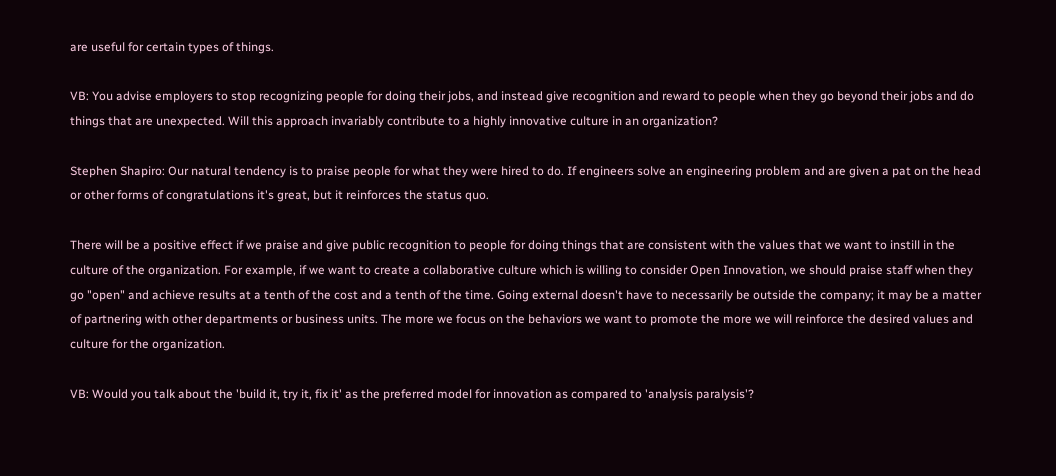are useful for certain types of things.

VB: You advise employers to stop recognizing people for doing their jobs, and instead give recognition and reward to people when they go beyond their jobs and do things that are unexpected. Will this approach invariably contribute to a highly innovative culture in an organization?

Stephen Shapiro: Our natural tendency is to praise people for what they were hired to do. If engineers solve an engineering problem and are given a pat on the head or other forms of congratulations it's great, but it reinforces the status quo.

There will be a positive effect if we praise and give public recognition to people for doing things that are consistent with the values that we want to instill in the culture of the organization. For example, if we want to create a collaborative culture which is willing to consider Open Innovation, we should praise staff when they go "open" and achieve results at a tenth of the cost and a tenth of the time. Going external doesn't have to necessarily be outside the company; it may be a matter of partnering with other departments or business units. The more we focus on the behaviors we want to promote the more we will reinforce the desired values and culture for the organization.

VB: Would you talk about the 'build it, try it, fix it' as the preferred model for innovation as compared to 'analysis paralysis'?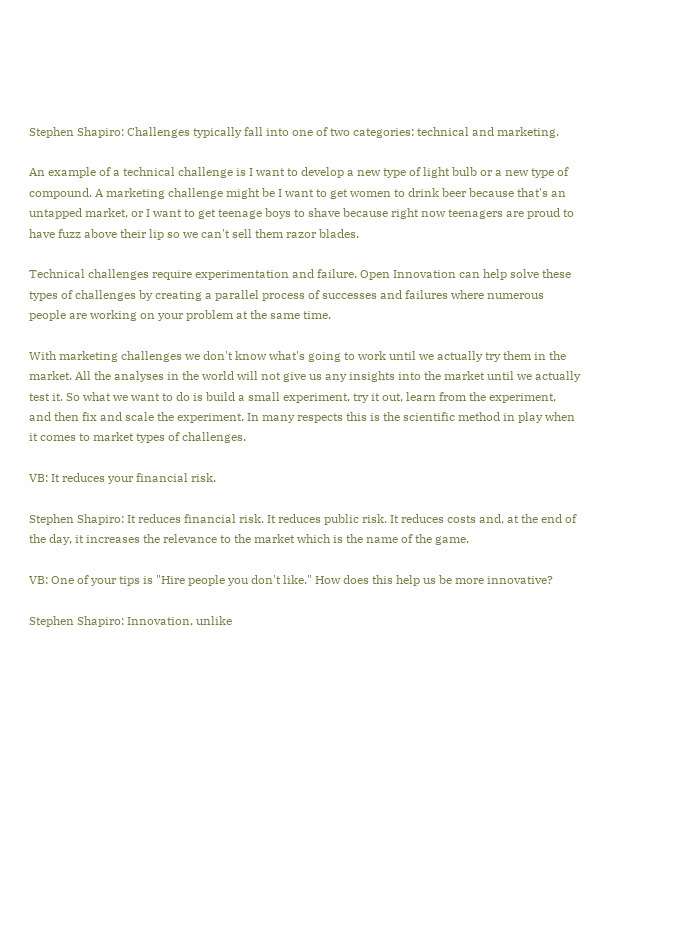Stephen Shapiro: Challenges typically fall into one of two categories: technical and marketing.

An example of a technical challenge is I want to develop a new type of light bulb or a new type of compound. A marketing challenge might be I want to get women to drink beer because that's an untapped market, or I want to get teenage boys to shave because right now teenagers are proud to have fuzz above their lip so we can't sell them razor blades.

Technical challenges require experimentation and failure. Open Innovation can help solve these types of challenges by creating a parallel process of successes and failures where numerous people are working on your problem at the same time.

With marketing challenges we don't know what's going to work until we actually try them in the market. All the analyses in the world will not give us any insights into the market until we actually test it. So what we want to do is build a small experiment, try it out, learn from the experiment, and then fix and scale the experiment. In many respects this is the scientific method in play when it comes to market types of challenges.

VB: It reduces your financial risk.

Stephen Shapiro: It reduces financial risk. It reduces public risk. It reduces costs and, at the end of the day, it increases the relevance to the market which is the name of the game.

VB: One of your tips is "Hire people you don't like." How does this help us be more innovative?

Stephen Shapiro: Innovation, unlike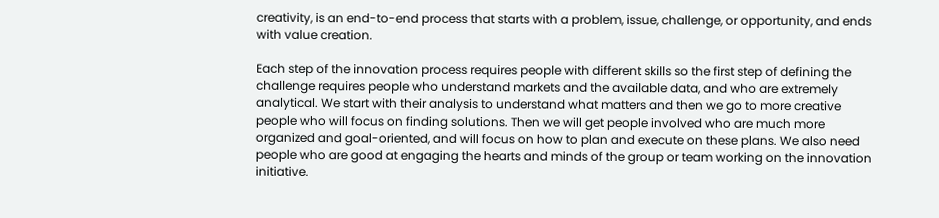creativity, is an end-to-end process that starts with a problem, issue, challenge, or opportunity, and ends with value creation.

Each step of the innovation process requires people with different skills so the first step of defining the challenge requires people who understand markets and the available data, and who are extremely analytical. We start with their analysis to understand what matters and then we go to more creative people who will focus on finding solutions. Then we will get people involved who are much more organized and goal-oriented, and will focus on how to plan and execute on these plans. We also need people who are good at engaging the hearts and minds of the group or team working on the innovation initiative.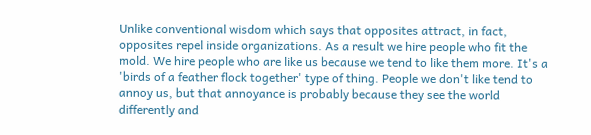Unlike conventional wisdom which says that opposites attract, in fact, opposites repel inside organizations. As a result we hire people who fit the mold. We hire people who are like us because we tend to like them more. It's a 'birds of a feather flock together' type of thing. People we don't like tend to annoy us, but that annoyance is probably because they see the world differently and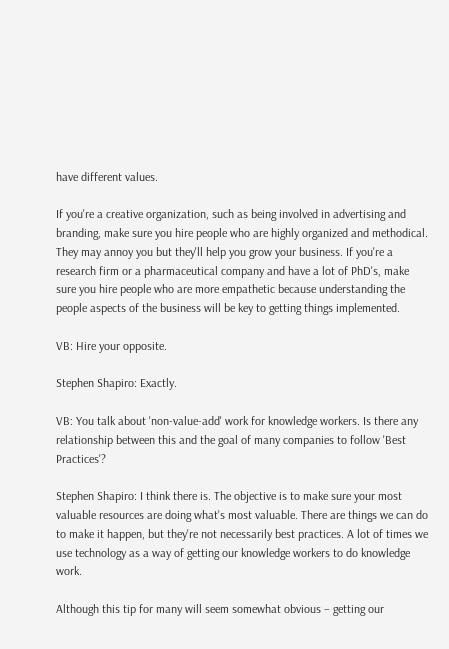have different values.

If you're a creative organization, such as being involved in advertising and branding, make sure you hire people who are highly organized and methodical. They may annoy you but they'll help you grow your business. If you're a research firm or a pharmaceutical company and have a lot of PhD's, make sure you hire people who are more empathetic because understanding the people aspects of the business will be key to getting things implemented.

VB: Hire your opposite.

Stephen Shapiro: Exactly.

VB: You talk about 'non-value-add' work for knowledge workers. Is there any relationship between this and the goal of many companies to follow 'Best Practices'?

Stephen Shapiro: I think there is. The objective is to make sure your most valuable resources are doing what's most valuable. There are things we can do to make it happen, but they're not necessarily best practices. A lot of times we use technology as a way of getting our knowledge workers to do knowledge work.

Although this tip for many will seem somewhat obvious – getting our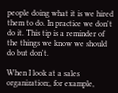people doing what it is we hired them to do. In practice we don't do it. This tip is a reminder of the things we know we should do but don't.

When I look at a sales organization;, for example,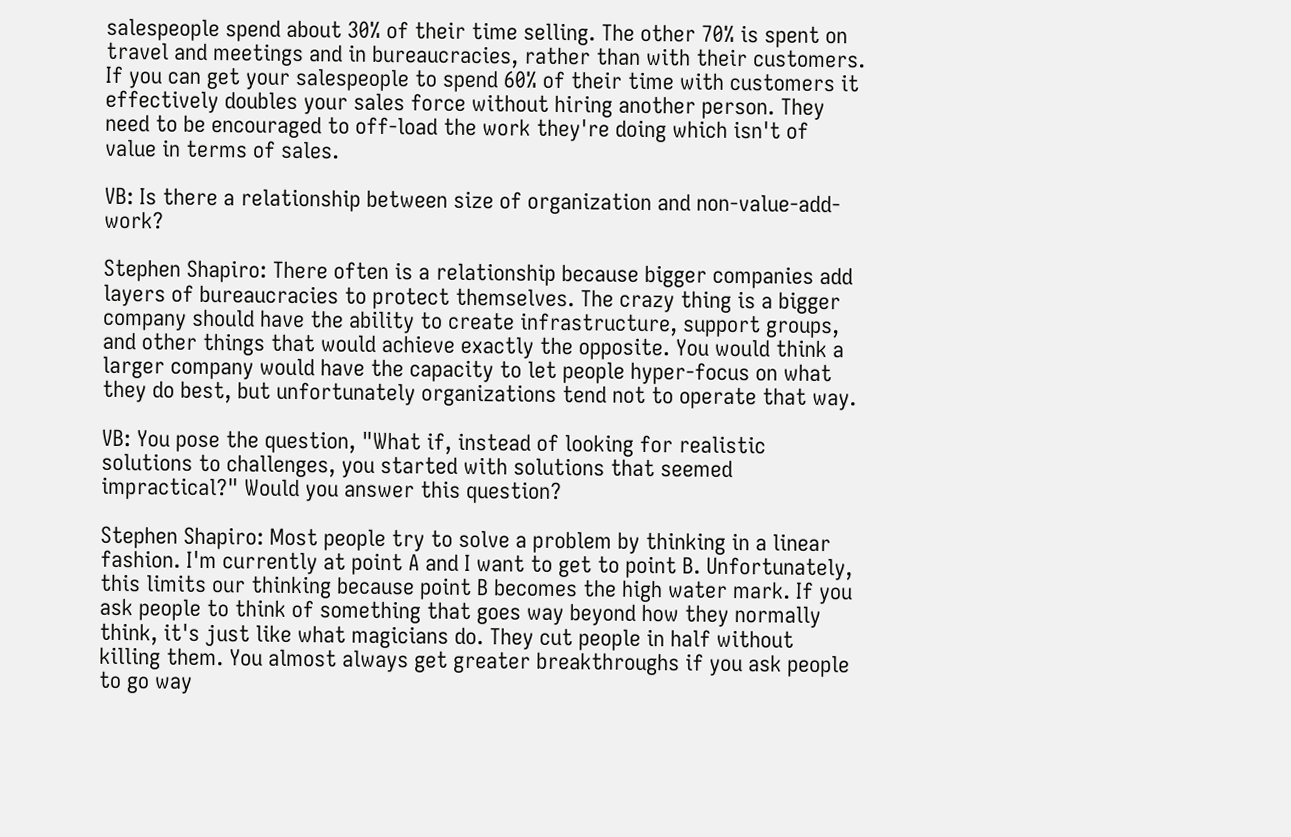salespeople spend about 30% of their time selling. The other 70% is spent on travel and meetings and in bureaucracies, rather than with their customers. If you can get your salespeople to spend 60% of their time with customers it effectively doubles your sales force without hiring another person. They need to be encouraged to off-load the work they're doing which isn't of value in terms of sales.

VB: Is there a relationship between size of organization and non-value-add-work?

Stephen Shapiro: There often is a relationship because bigger companies add layers of bureaucracies to protect themselves. The crazy thing is a bigger company should have the ability to create infrastructure, support groups, and other things that would achieve exactly the opposite. You would think a larger company would have the capacity to let people hyper-focus on what they do best, but unfortunately organizations tend not to operate that way.

VB: You pose the question, "What if, instead of looking for realistic solutions to challenges, you started with solutions that seemed impractical?" Would you answer this question?

Stephen Shapiro: Most people try to solve a problem by thinking in a linear fashion. I'm currently at point A and I want to get to point B. Unfortunately, this limits our thinking because point B becomes the high water mark. If you ask people to think of something that goes way beyond how they normally think, it's just like what magicians do. They cut people in half without killing them. You almost always get greater breakthroughs if you ask people to go way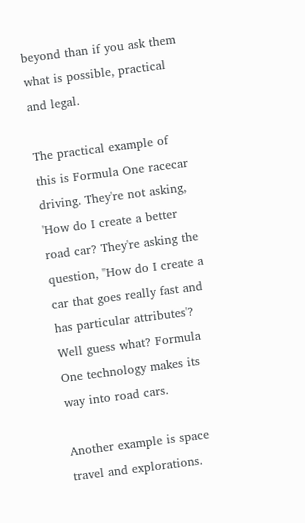beyond than if you ask them what is possible, practical and legal.

The practical example of this is Formula One racecar driving. They're not asking, 'How do I create a better road car? They're asking the question, "How do I create a car that goes really fast and has particular attributes'? Well guess what? Formula One technology makes its way into road cars.

Another example is space travel and explorations.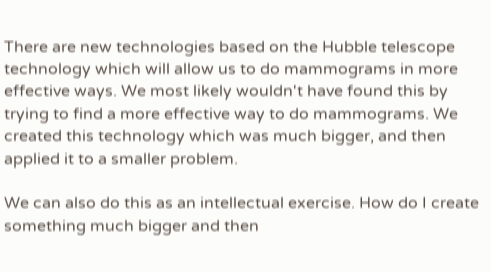There are new technologies based on the Hubble telescope technology which will allow us to do mammograms in more effective ways. We most likely wouldn't have found this by trying to find a more effective way to do mammograms. We created this technology which was much bigger, and then applied it to a smaller problem.

We can also do this as an intellectual exercise. How do I create something much bigger and then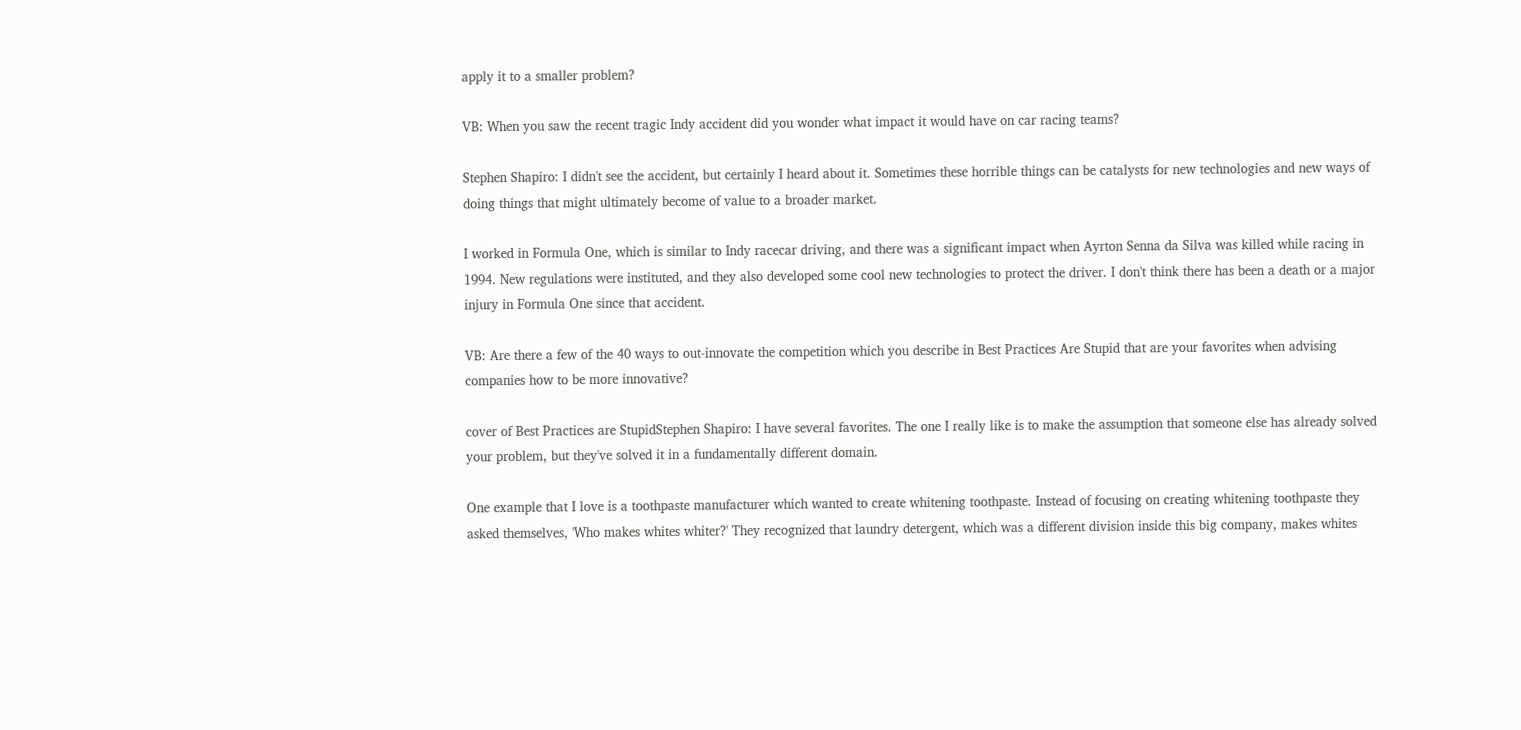apply it to a smaller problem?

VB: When you saw the recent tragic Indy accident did you wonder what impact it would have on car racing teams?

Stephen Shapiro: I didn't see the accident, but certainly I heard about it. Sometimes these horrible things can be catalysts for new technologies and new ways of doing things that might ultimately become of value to a broader market.

I worked in Formula One, which is similar to Indy racecar driving, and there was a significant impact when Ayrton Senna da Silva was killed while racing in 1994. New regulations were instituted, and they also developed some cool new technologies to protect the driver. I don't think there has been a death or a major injury in Formula One since that accident.

VB: Are there a few of the 40 ways to out-innovate the competition which you describe in Best Practices Are Stupid that are your favorites when advising companies how to be more innovative?

cover of Best Practices are StupidStephen Shapiro: I have several favorites. The one I really like is to make the assumption that someone else has already solved your problem, but they've solved it in a fundamentally different domain.

One example that I love is a toothpaste manufacturer which wanted to create whitening toothpaste. Instead of focusing on creating whitening toothpaste they asked themselves, 'Who makes whites whiter?' They recognized that laundry detergent, which was a different division inside this big company, makes whites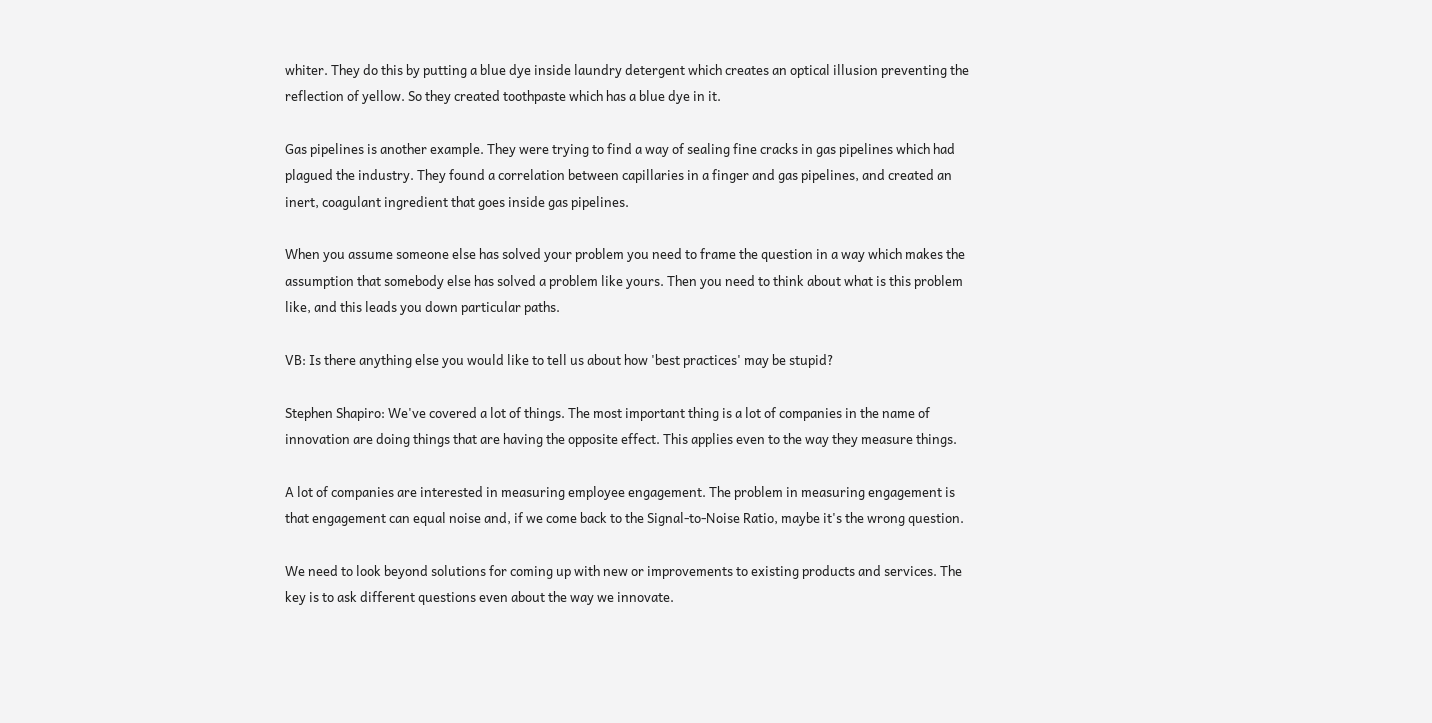whiter. They do this by putting a blue dye inside laundry detergent which creates an optical illusion preventing the reflection of yellow. So they created toothpaste which has a blue dye in it.

Gas pipelines is another example. They were trying to find a way of sealing fine cracks in gas pipelines which had plagued the industry. They found a correlation between capillaries in a finger and gas pipelines, and created an inert, coagulant ingredient that goes inside gas pipelines.

When you assume someone else has solved your problem you need to frame the question in a way which makes the assumption that somebody else has solved a problem like yours. Then you need to think about what is this problem like, and this leads you down particular paths.

VB: Is there anything else you would like to tell us about how 'best practices' may be stupid?

Stephen Shapiro: We've covered a lot of things. The most important thing is a lot of companies in the name of innovation are doing things that are having the opposite effect. This applies even to the way they measure things.

A lot of companies are interested in measuring employee engagement. The problem in measuring engagement is that engagement can equal noise and, if we come back to the Signal-to-Noise Ratio, maybe it's the wrong question.

We need to look beyond solutions for coming up with new or improvements to existing products and services. The key is to ask different questions even about the way we innovate.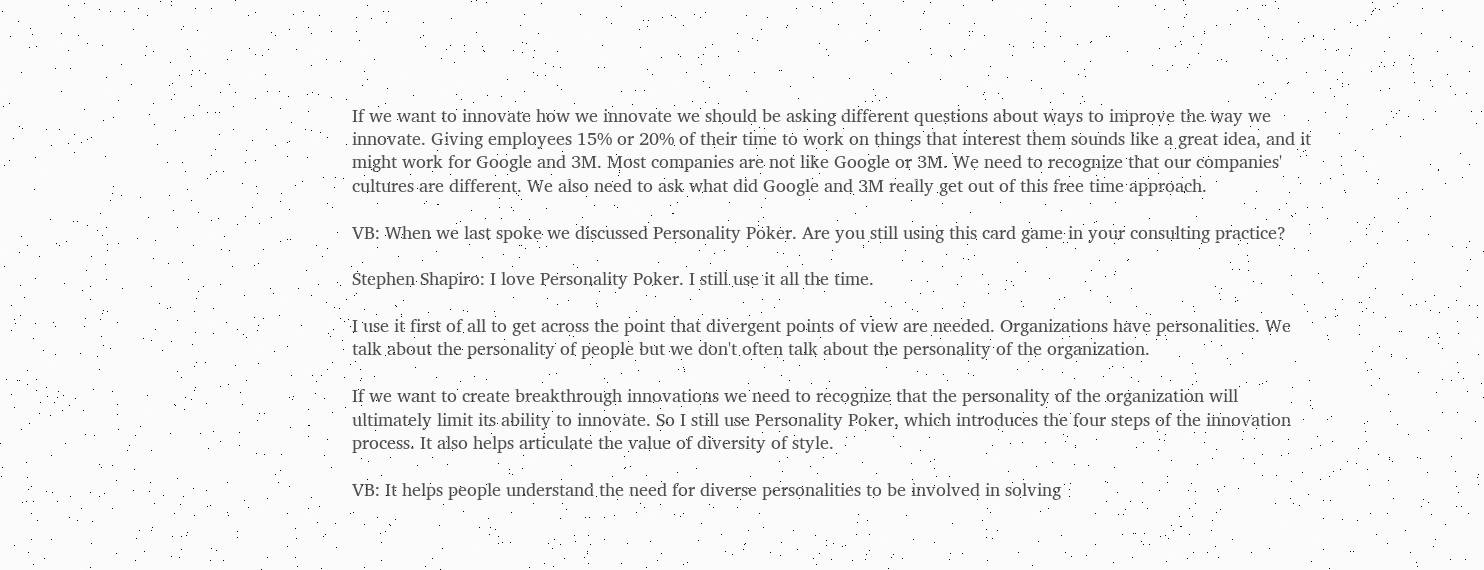If we want to innovate how we innovate we should be asking different questions about ways to improve the way we innovate. Giving employees 15% or 20% of their time to work on things that interest them sounds like a great idea, and it might work for Google and 3M. Most companies are not like Google or 3M. We need to recognize that our companies' cultures are different. We also need to ask what did Google and 3M really get out of this free time approach.

VB: When we last spoke we discussed Personality Poker. Are you still using this card game in your consulting practice?

Stephen Shapiro: I love Personality Poker. I still use it all the time.

I use it first of all to get across the point that divergent points of view are needed. Organizations have personalities. We talk about the personality of people but we don't often talk about the personality of the organization.

If we want to create breakthrough innovations we need to recognize that the personality of the organization will ultimately limit its ability to innovate. So I still use Personality Poker, which introduces the four steps of the innovation process. It also helps articulate the value of diversity of style.

VB: It helps people understand the need for diverse personalities to be involved in solving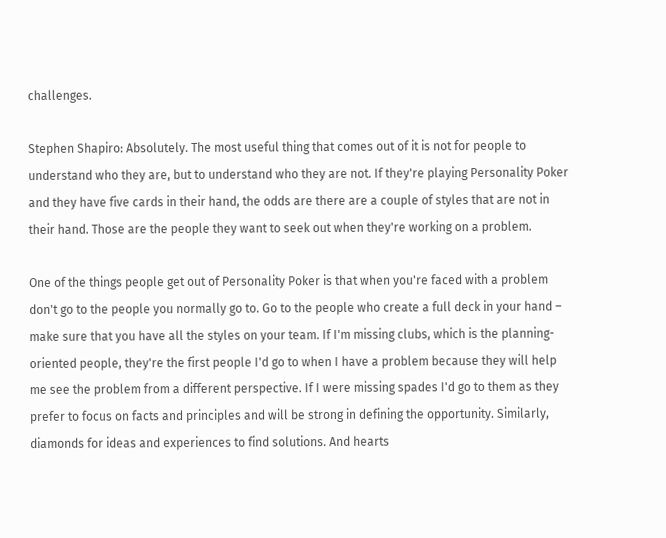challenges.

Stephen Shapiro: Absolutely. The most useful thing that comes out of it is not for people to understand who they are, but to understand who they are not. If they're playing Personality Poker and they have five cards in their hand, the odds are there are a couple of styles that are not in their hand. Those are the people they want to seek out when they're working on a problem.

One of the things people get out of Personality Poker is that when you're faced with a problem don't go to the people you normally go to. Go to the people who create a full deck in your hand – make sure that you have all the styles on your team. If I'm missing clubs, which is the planning-oriented people, they're the first people I'd go to when I have a problem because they will help me see the problem from a different perspective. If I were missing spades I'd go to them as they prefer to focus on facts and principles and will be strong in defining the opportunity. Similarly, diamonds for ideas and experiences to find solutions. And hearts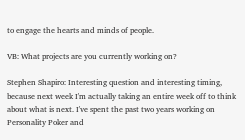to engage the hearts and minds of people.

VB: What projects are you currently working on?

Stephen Shapiro: Interesting question and interesting timing, because next week I'm actually taking an entire week off to think about what is next. I've spent the past two years working on Personality Poker and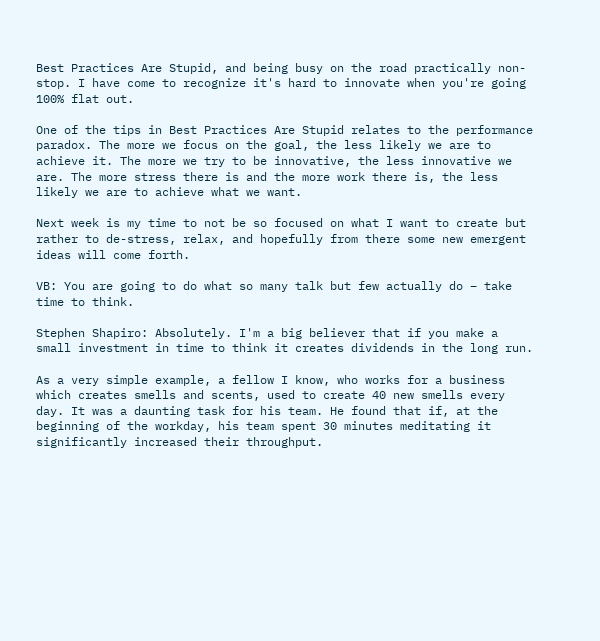Best Practices Are Stupid, and being busy on the road practically non-stop. I have come to recognize it's hard to innovate when you're going 100% flat out.

One of the tips in Best Practices Are Stupid relates to the performance paradox. The more we focus on the goal, the less likely we are to achieve it. The more we try to be innovative, the less innovative we are. The more stress there is and the more work there is, the less likely we are to achieve what we want.

Next week is my time to not be so focused on what I want to create but rather to de-stress, relax, and hopefully from there some new emergent ideas will come forth.

VB: You are going to do what so many talk but few actually do – take time to think.

Stephen Shapiro: Absolutely. I'm a big believer that if you make a small investment in time to think it creates dividends in the long run.

As a very simple example, a fellow I know, who works for a business which creates smells and scents, used to create 40 new smells every day. It was a daunting task for his team. He found that if, at the beginning of the workday, his team spent 30 minutes meditating it significantly increased their throughput.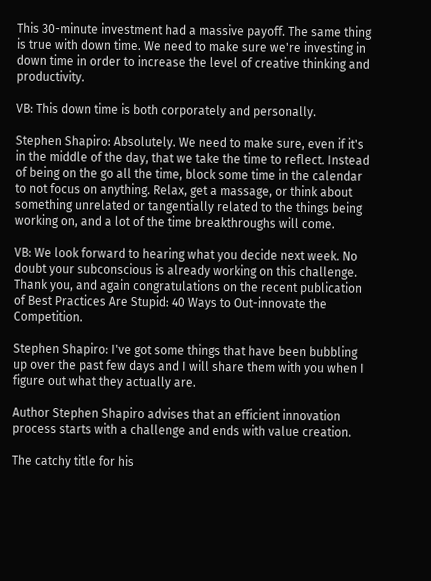This 30-minute investment had a massive payoff. The same thing is true with down time. We need to make sure we're investing in down time in order to increase the level of creative thinking and productivity.

VB: This down time is both corporately and personally.

Stephen Shapiro: Absolutely. We need to make sure, even if it's in the middle of the day, that we take the time to reflect. Instead of being on the go all the time, block some time in the calendar to not focus on anything. Relax, get a massage, or think about something unrelated or tangentially related to the things being working on, and a lot of the time breakthroughs will come.

VB: We look forward to hearing what you decide next week. No doubt your subconscious is already working on this challenge. Thank you, and again congratulations on the recent publication of Best Practices Are Stupid: 40 Ways to Out-innovate the Competition.

Stephen Shapiro: I've got some things that have been bubbling up over the past few days and I will share them with you when I figure out what they actually are.

Author Stephen Shapiro advises that an efficient innovation process starts with a challenge and ends with value creation.

The catchy title for his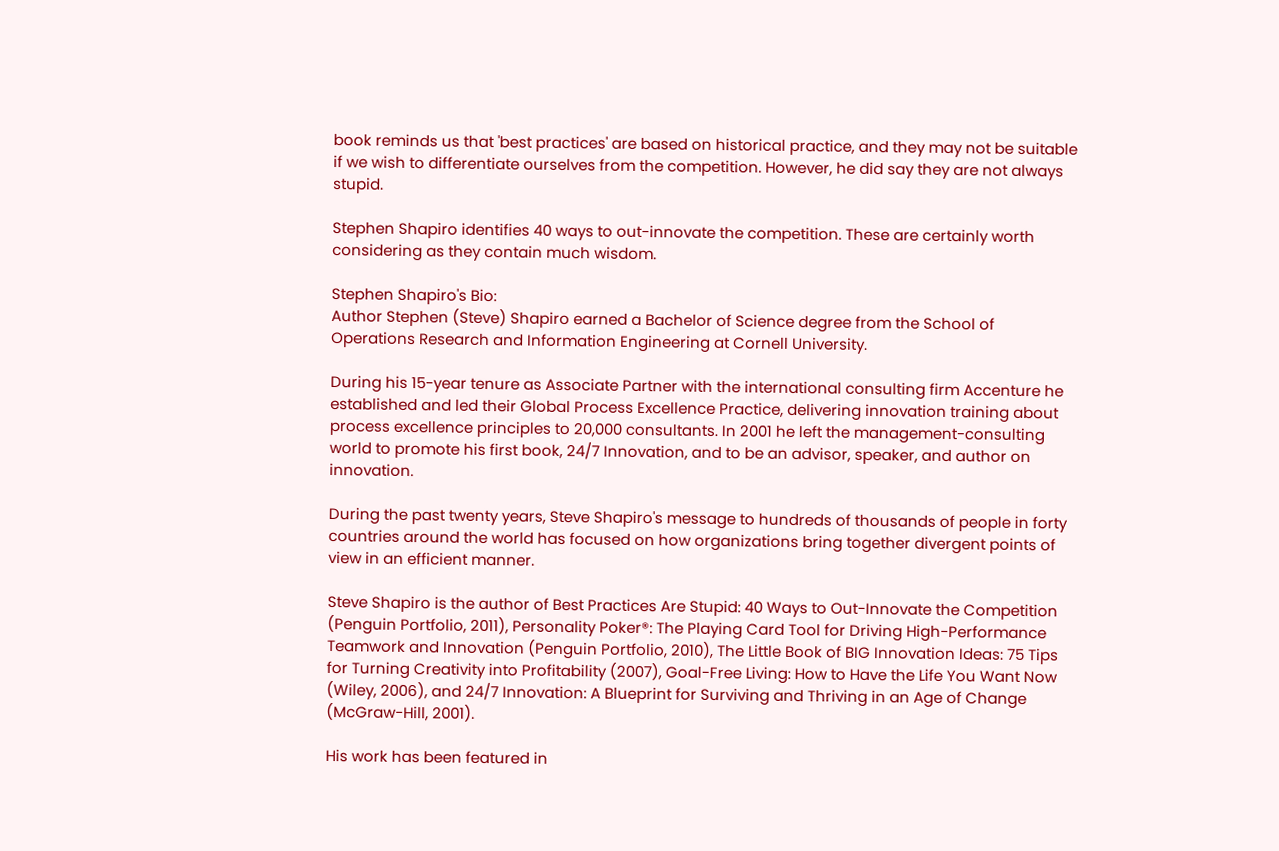book reminds us that 'best practices' are based on historical practice, and they may not be suitable if we wish to differentiate ourselves from the competition. However, he did say they are not always stupid.

Stephen Shapiro identifies 40 ways to out-innovate the competition. These are certainly worth considering as they contain much wisdom.

Stephen Shapiro's Bio:
Author Stephen (Steve) Shapiro earned a Bachelor of Science degree from the School of Operations Research and Information Engineering at Cornell University.

During his 15-year tenure as Associate Partner with the international consulting firm Accenture he established and led their Global Process Excellence Practice, delivering innovation training about process excellence principles to 20,000 consultants. In 2001 he left the management-consulting world to promote his first book, 24/7 Innovation, and to be an advisor, speaker, and author on innovation.

During the past twenty years, Steve Shapiro's message to hundreds of thousands of people in forty countries around the world has focused on how organizations bring together divergent points of view in an efficient manner.

Steve Shapiro is the author of Best Practices Are Stupid: 40 Ways to Out-Innovate the Competition (Penguin Portfolio, 2011), Personality Poker®: The Playing Card Tool for Driving High-Performance Teamwork and Innovation (Penguin Portfolio, 2010), The Little Book of BIG Innovation Ideas: 75 Tips for Turning Creativity into Profitability (2007), Goal-Free Living: How to Have the Life You Want Now (Wiley, 2006), and 24/7 Innovation: A Blueprint for Surviving and Thriving in an Age of Change (McGraw-Hill, 2001).

His work has been featured in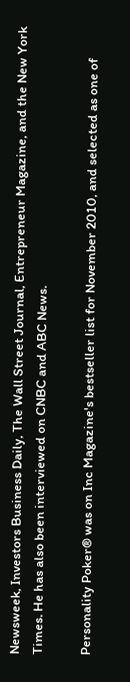Newsweek, Investors Business Daily, The Wall Street Journal, Entrepreneur Magazine, and the New York Times. He has also been interviewed on CNBC and ABC News.

Personality Poker® was on Inc Magazine's bestseller list for November 2010, and selected as one of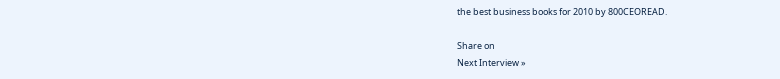the best business books for 2010 by 800CEOREAD.

Share on
Next Interview »